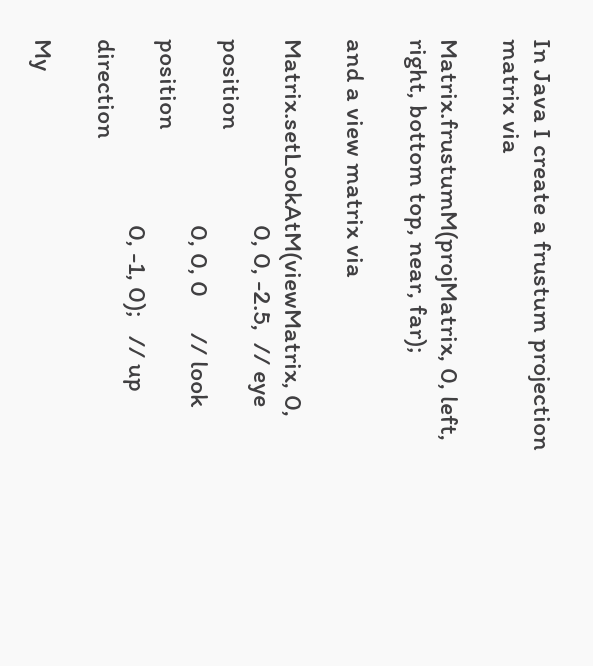In Java I create a frustum projection matrix via

Matrix.frustumM(projMatrix, 0, left, right, bottom top, near, far);

and a view matrix via

Matrix.setLookAtM(viewMatrix, 0,
                               0, 0, -2.5,  // eye position
                               0, 0, 0      // look position
                               0, -1, 0);   // up direction

My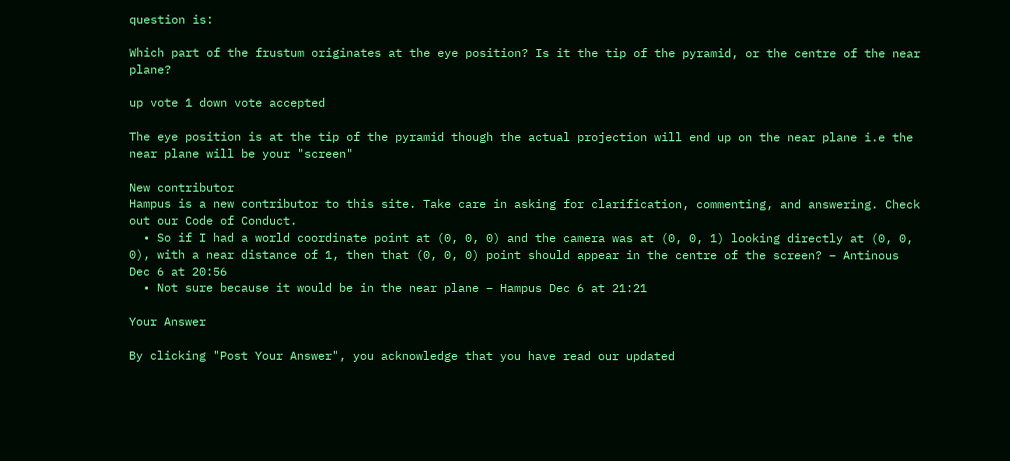question is:

Which part of the frustum originates at the eye position? Is it the tip of the pyramid, or the centre of the near plane?

up vote 1 down vote accepted

The eye position is at the tip of the pyramid though the actual projection will end up on the near plane i.e the near plane will be your "screen"

New contributor
Hampus is a new contributor to this site. Take care in asking for clarification, commenting, and answering. Check out our Code of Conduct.
  • So if I had a world coordinate point at (0, 0, 0) and the camera was at (0, 0, 1) looking directly at (0, 0, 0), with a near distance of 1, then that (0, 0, 0) point should appear in the centre of the screen? – Antinous Dec 6 at 20:56
  • Not sure because it would be in the near plane – Hampus Dec 6 at 21:21

Your Answer

By clicking "Post Your Answer", you acknowledge that you have read our updated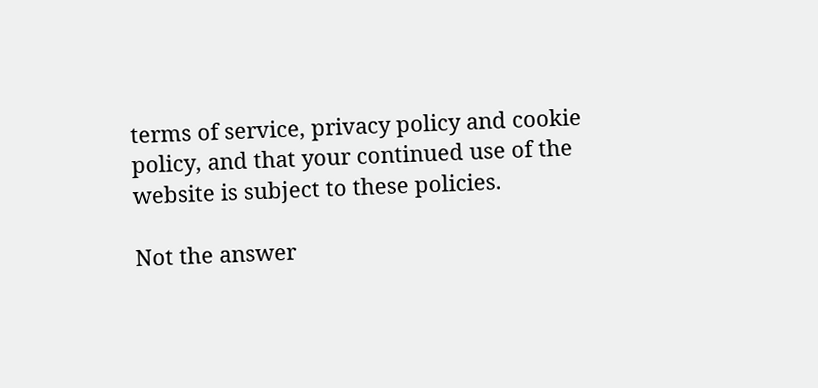terms of service, privacy policy and cookie policy, and that your continued use of the website is subject to these policies.

Not the answer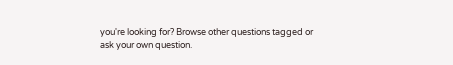you're looking for? Browse other questions tagged or ask your own question.